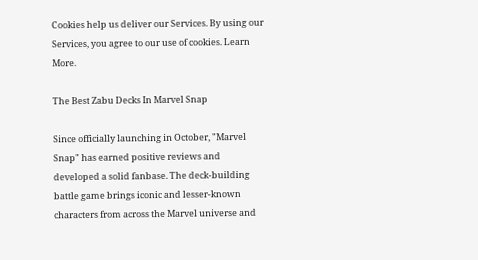Cookies help us deliver our Services. By using our Services, you agree to our use of cookies. Learn More.

The Best Zabu Decks In Marvel Snap

Since officially launching in October, "Marvel Snap" has earned positive reviews and developed a solid fanbase. The deck-building battle game brings iconic and lesser-known characters from across the Marvel universe and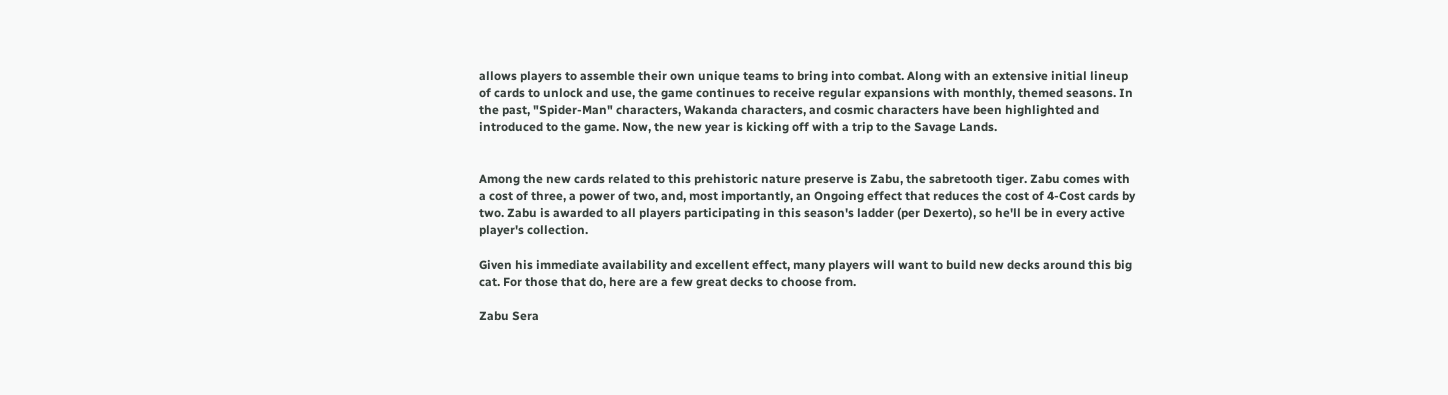allows players to assemble their own unique teams to bring into combat. Along with an extensive initial lineup of cards to unlock and use, the game continues to receive regular expansions with monthly, themed seasons. In the past, "Spider-Man" characters, Wakanda characters, and cosmic characters have been highlighted and introduced to the game. Now, the new year is kicking off with a trip to the Savage Lands.


Among the new cards related to this prehistoric nature preserve is Zabu, the sabretooth tiger. Zabu comes with a cost of three, a power of two, and, most importantly, an Ongoing effect that reduces the cost of 4-Cost cards by two. Zabu is awarded to all players participating in this season's ladder (per Dexerto), so he'll be in every active player's collection.

Given his immediate availability and excellent effect, many players will want to build new decks around this big cat. For those that do, here are a few great decks to choose from.

Zabu Sera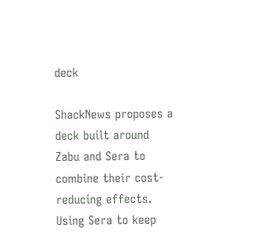deck

ShackNews proposes a deck built around Zabu and Sera to combine their cost-reducing effects. Using Sera to keep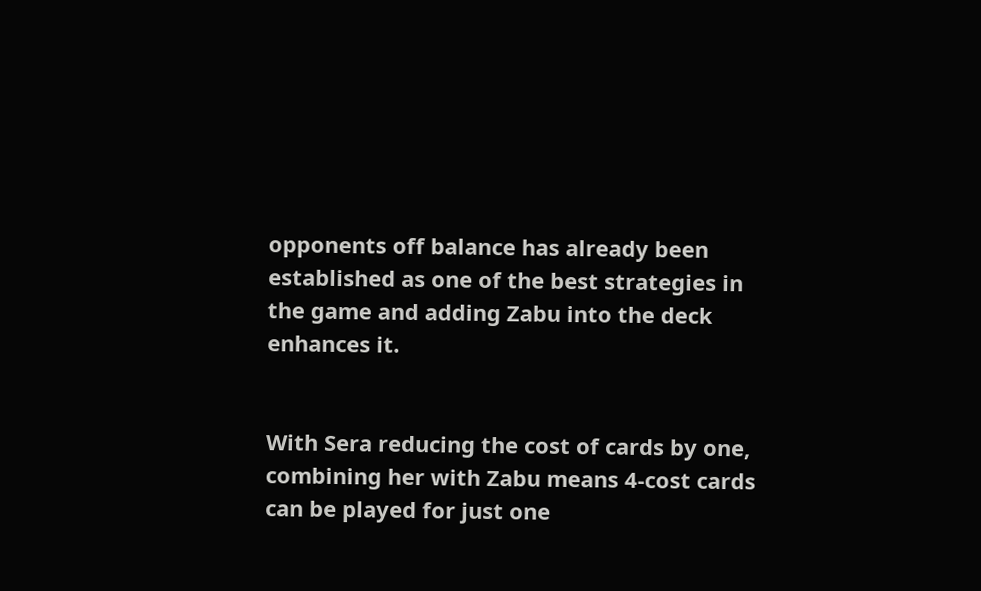opponents off balance has already been established as one of the best strategies in the game and adding Zabu into the deck enhances it.


With Sera reducing the cost of cards by one, combining her with Zabu means 4-cost cards can be played for just one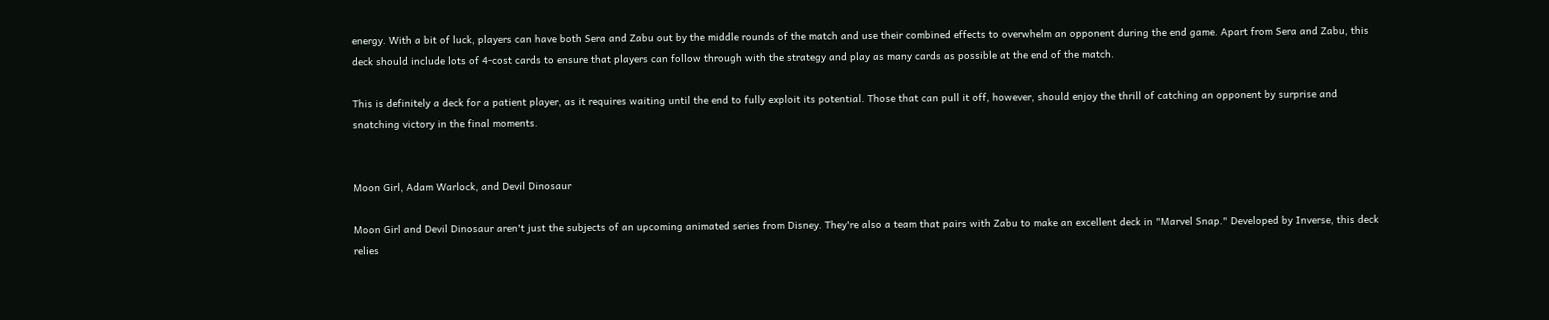energy. With a bit of luck, players can have both Sera and Zabu out by the middle rounds of the match and use their combined effects to overwhelm an opponent during the end game. Apart from Sera and Zabu, this deck should include lots of 4-cost cards to ensure that players can follow through with the strategy and play as many cards as possible at the end of the match.

This is definitely a deck for a patient player, as it requires waiting until the end to fully exploit its potential. Those that can pull it off, however, should enjoy the thrill of catching an opponent by surprise and snatching victory in the final moments.


Moon Girl, Adam Warlock, and Devil Dinosaur

Moon Girl and Devil Dinosaur aren't just the subjects of an upcoming animated series from Disney. They're also a team that pairs with Zabu to make an excellent deck in "Marvel Snap." Developed by Inverse, this deck relies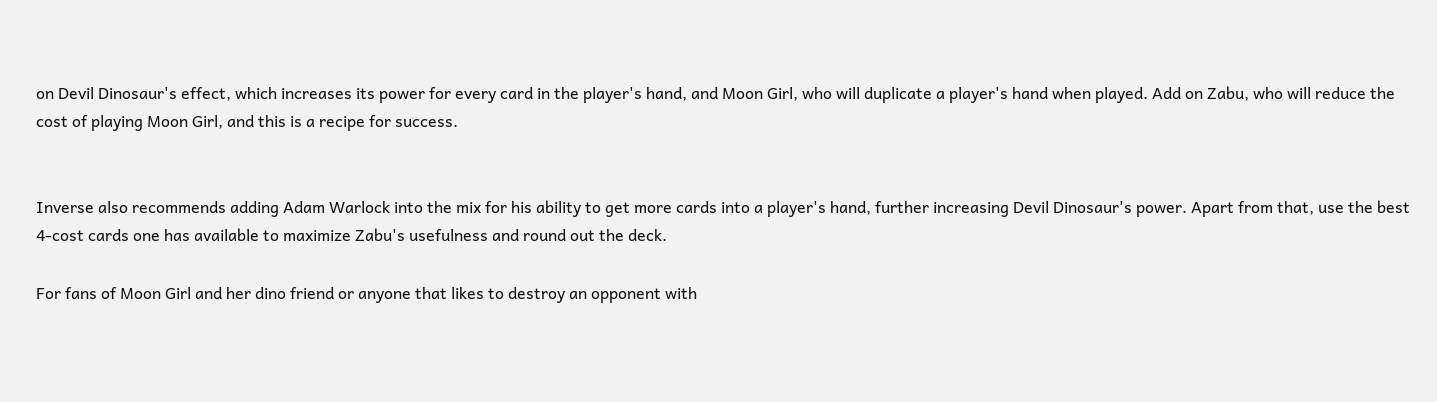on Devil Dinosaur's effect, which increases its power for every card in the player's hand, and Moon Girl, who will duplicate a player's hand when played. Add on Zabu, who will reduce the cost of playing Moon Girl, and this is a recipe for success.


Inverse also recommends adding Adam Warlock into the mix for his ability to get more cards into a player's hand, further increasing Devil Dinosaur's power. Apart from that, use the best 4-cost cards one has available to maximize Zabu's usefulness and round out the deck.

For fans of Moon Girl and her dino friend or anyone that likes to destroy an opponent with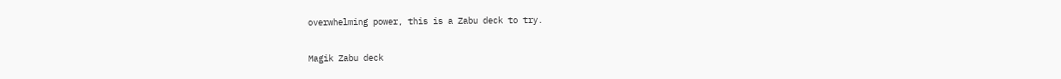overwhelming power, this is a Zabu deck to try.

Magik Zabu deck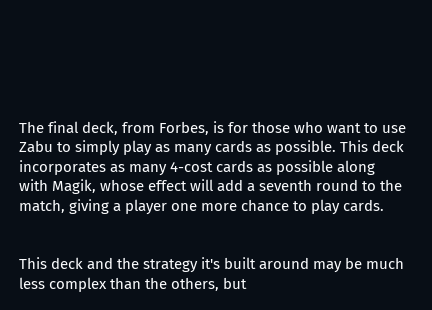The final deck, from Forbes, is for those who want to use Zabu to simply play as many cards as possible. This deck incorporates as many 4-cost cards as possible along with Magik, whose effect will add a seventh round to the match, giving a player one more chance to play cards.


This deck and the strategy it's built around may be much less complex than the others, but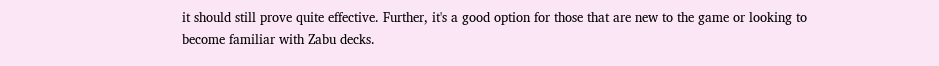it should still prove quite effective. Further, it's a good option for those that are new to the game or looking to become familiar with Zabu decks.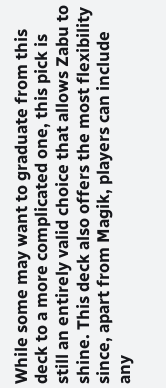While some may want to graduate from this deck to a more complicated one, this pick is still an entirely valid choice that allows Zabu to shine. This deck also offers the most flexibility since, apart from Magik, players can include any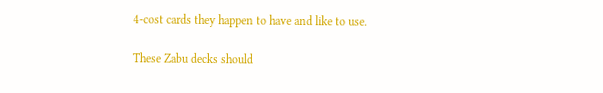4-cost cards they happen to have and like to use.

These Zabu decks should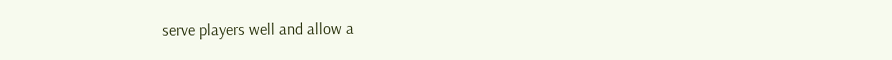serve players well and allow a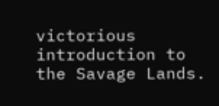victorious introduction to the Savage Lands.